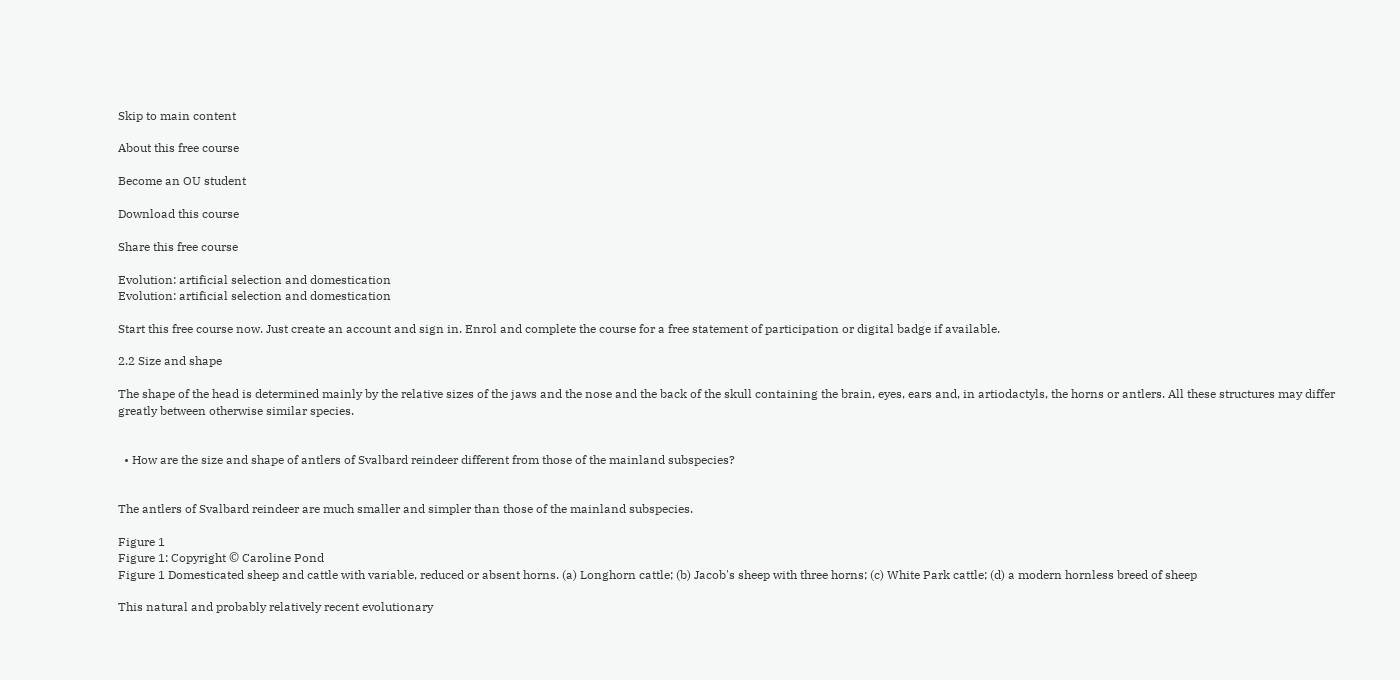Skip to main content

About this free course

Become an OU student

Download this course

Share this free course

Evolution: artificial selection and domestication
Evolution: artificial selection and domestication

Start this free course now. Just create an account and sign in. Enrol and complete the course for a free statement of participation or digital badge if available.

2.2 Size and shape

The shape of the head is determined mainly by the relative sizes of the jaws and the nose and the back of the skull containing the brain, eyes, ears and, in artiodactyls, the horns or antlers. All these structures may differ greatly between otherwise similar species.


  • How are the size and shape of antlers of Svalbard reindeer different from those of the mainland subspecies?


The antlers of Svalbard reindeer are much smaller and simpler than those of the mainland subspecies.

Figure 1
Figure 1: Copyright © Caroline Pond
Figure 1 Domesticated sheep and cattle with variable, reduced or absent horns. (a) Longhorn cattle; (b) Jacob's sheep with three horns; (c) White Park cattle; (d) a modern hornless breed of sheep

This natural and probably relatively recent evolutionary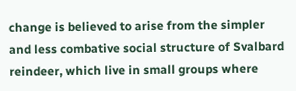change is believed to arise from the simpler and less combative social structure of Svalbard reindeer, which live in small groups where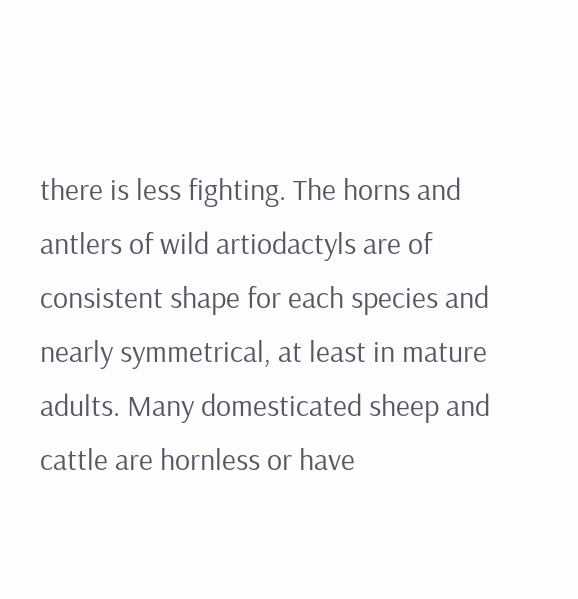there is less fighting. The horns and antlers of wild artiodactyls are of consistent shape for each species and nearly symmetrical, at least in mature adults. Many domesticated sheep and cattle are hornless or have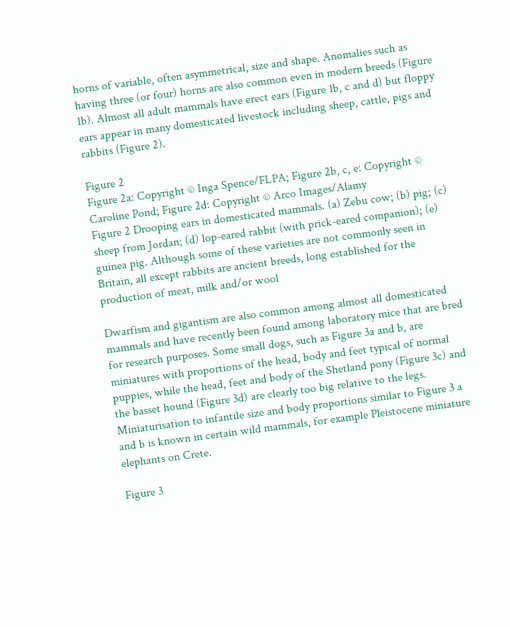horns of variable, often asymmetrical, size and shape. Anomalies such as having three (or four) horns are also common even in modern breeds (Figure 1b). Almost all adult mammals have erect ears (Figure 1b, c and d) but floppy ears appear in many domesticated livestock including sheep, cattle, pigs and rabbits (Figure 2).

Figure 2
Figure 2a: Copyright © Inga Spence/FLPA; Figure 2b, c, e: Copyright © Caroline Pond; Figure 2d: Copyright © Arco Images/Alamy
Figure 2 Drooping ears in domesticated mammals. (a) Zebu cow; (b) pig; (c) sheep from Jordan; (d) lop-eared rabbit (with prick-eared companion); (e) guinea pig. Although some of these varieties are not commonly seen in Britain, all except rabbits are ancient breeds, long established for the production of meat, milk and/or wool

Dwarfism and gigantism are also common among almost all domesticated mammals and have recently been found among laboratory mice that are bred for research purposes. Some small dogs, such as Figure 3a and b, are miniatures with proportions of the head, body and feet typical of normal puppies, while the head, feet and body of the Shetland pony (Figure 3c) and the basset hound (Figure 3d) are clearly too big relative to the legs. Miniaturisation to infantile size and body proportions similar to Figure 3 a and b is known in certain wild mammals, for example Pleistocene miniature elephants on Crete.

Figure 3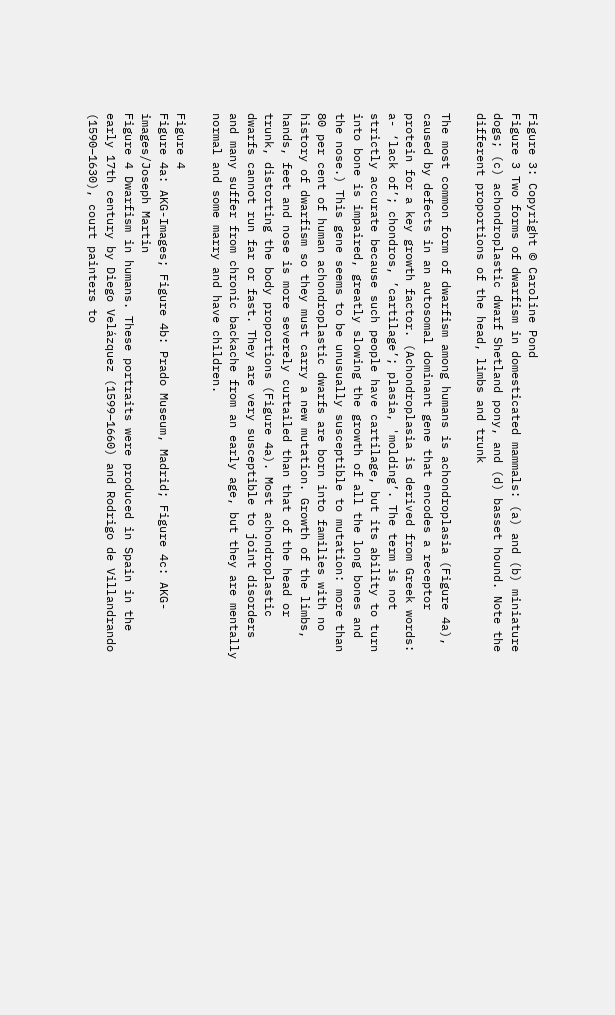Figure 3: Copyright © Caroline Pond
Figure 3 Two forms of dwarfism in domesticated mammals: (a) and (b) miniature dogs; (c) achondroplastic dwarf Shetland pony, and (d) basset hound. Note the different proportions of the head, limbs and trunk

The most common form of dwarfism among humans is achondroplasia (Figure 4a), caused by defects in an autosomal dominant gene that encodes a receptor protein for a key growth factor. (Achondroplasia is derived from Greek words: a- ‘lack of’; chondros, ’cartilage’; plasia, 'molding’. The term is not strictly accurate because such people have cartilage, but its ability to turn into bone is impaired, greatly slowing the growth of all the long bones and the nose.) This gene seems to be unusually susceptible to mutation: more than 80 per cent of human achondroplastic dwarfs are born into families with no history of dwarfism so they must carry a new mutation. Growth of the limbs, hands, feet and nose is more severely curtailed than that of the head or trunk, distorting the body proportions (Figure 4a). Most achondroplastic dwarfs cannot run far or fast. They are very susceptible to joint disorders and many suffer from chronic backache from an early age, but they are mentally normal and some marry and have children.

Figure 4
Figure 4a: AKG-Images; Figure 4b: Prado Museum, Madrid; Figure 4c: AKG-images/Joseph Martin
Figure 4 Dwarfism in humans. These portraits were produced in Spain in the early 17th century by Diego Velázquez (1599–1660) and Rodrigo de Villandrando (1590–1630), court painters to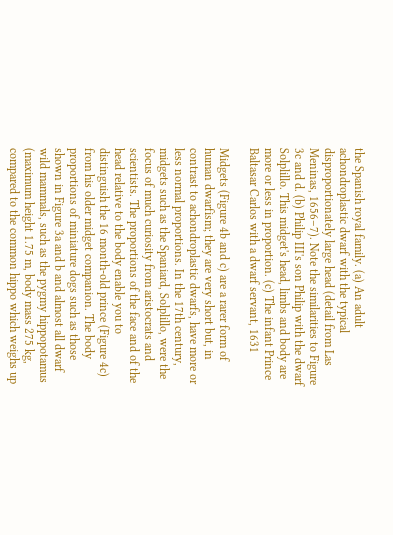the Spanish royal family. (a) An adult achondroplastic dwarf with the typical disproportionately large head (detail from Las Meninas, 1656–7). Note the similarities to Figure 3c and d. (b) Philip III's son Philip with the dwarf Solplillo. This midget's head, limbs and body are more or less in proportion. (c) The infant Prince Baltasar Carlos with a dwarf servant, 1631

Midgets (Figure 4b and c) are a rarer form of human dwarfism; they are very short but, in contrast to achondroplastic dwarfs, have more or less normal proportions. In the 17th century, midgets such as the Spaniard, Solplillo, were the focus of much curiosity from aristocrats and scientists. The proportions of the face and of the head relative to the body enable you to distinguish the 16 month-old prince (Figure 4c) from his older midget companion. The body proportions of miniature dogs such as those shown in Figure 3a and b and almost all dwarf wild mammals, such as the pygmy hippopotamus (maximum height 1.75 m, body mass 275 kg, compared to the common hippo which weighs up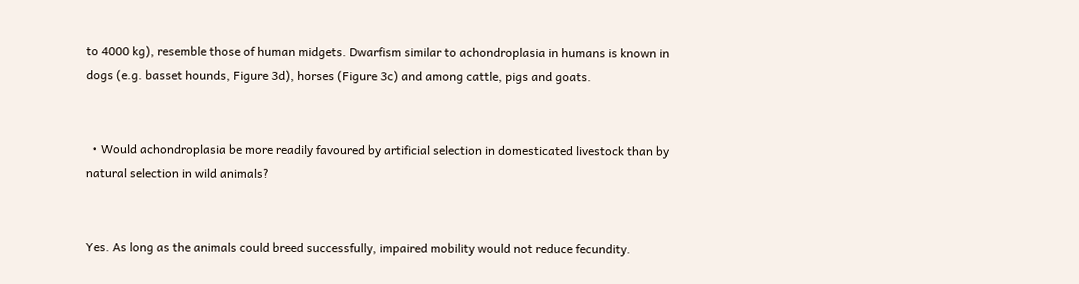to 4000 kg), resemble those of human midgets. Dwarfism similar to achondroplasia in humans is known in dogs (e.g. basset hounds, Figure 3d), horses (Figure 3c) and among cattle, pigs and goats.


  • Would achondroplasia be more readily favoured by artificial selection in domesticated livestock than by natural selection in wild animals?


Yes. As long as the animals could breed successfully, impaired mobility would not reduce fecundity.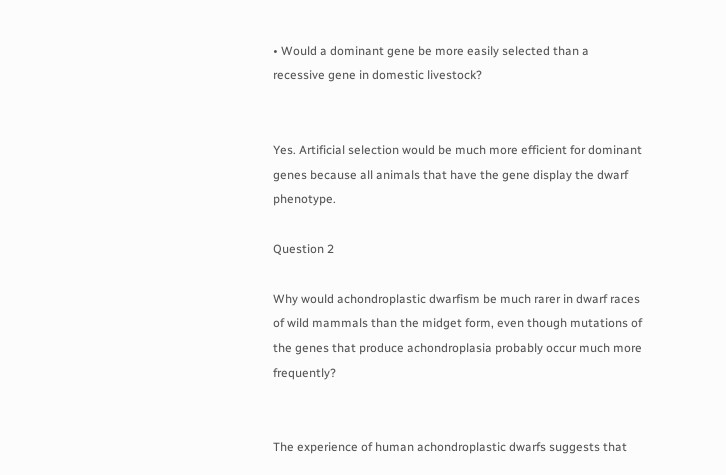• Would a dominant gene be more easily selected than a recessive gene in domestic livestock?


Yes. Artificial selection would be much more efficient for dominant genes because all animals that have the gene display the dwarf phenotype.

Question 2

Why would achondroplastic dwarfism be much rarer in dwarf races of wild mammals than the midget form, even though mutations of the genes that produce achondroplasia probably occur much more frequently?


The experience of human achondroplastic dwarfs suggests that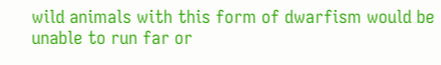wild animals with this form of dwarfism would be unable to run far or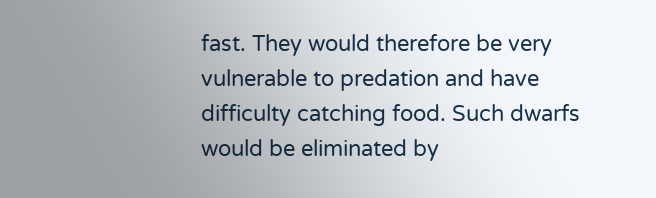fast. They would therefore be very vulnerable to predation and have difficulty catching food. Such dwarfs would be eliminated by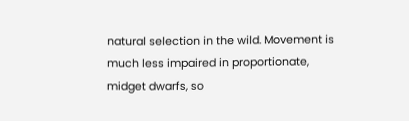natural selection in the wild. Movement is much less impaired in proportionate, midget dwarfs, so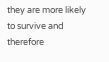they are more likely to survive and therefore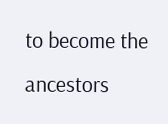to become the ancestors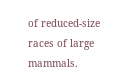of reduced-size races of large mammals.